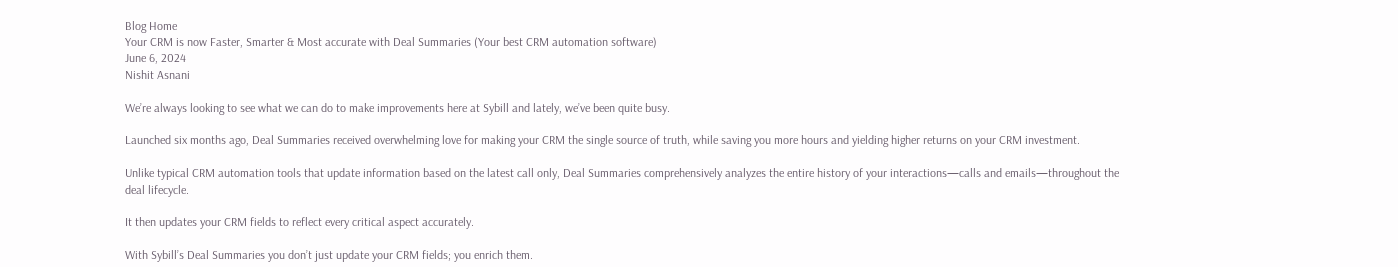Blog Home
Your CRM is now Faster, Smarter & Most accurate with Deal Summaries (Your best CRM automation software)
June 6, 2024
Nishit Asnani

We’re always looking to see what we can do to make improvements here at Sybill and lately, we’ve been quite busy.

Launched six months ago, Deal Summaries received overwhelming love for making your CRM the single source of truth, while saving you more hours and yielding higher returns on your CRM investment.

Unlike typical CRM automation tools that update information based on the latest call only, Deal Summaries comprehensively analyzes the entire history of your interactions—calls and emails—throughout the deal lifecycle.

It then updates your CRM fields to reflect every critical aspect accurately.

With Sybill’s Deal Summaries you don’t just update your CRM fields; you enrich them.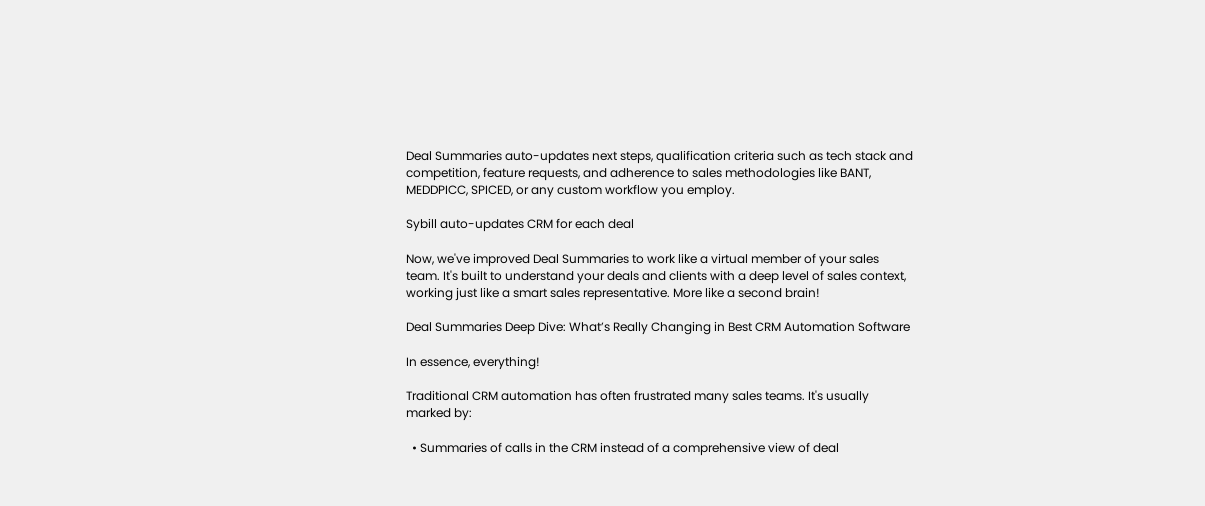Deal Summaries auto-updates next steps, qualification criteria such as tech stack and competition, feature requests, and adherence to sales methodologies like BANT, MEDDPICC, SPICED, or any custom workflow you employ.

Sybill auto-updates CRM for each deal

Now, we've improved Deal Summaries to work like a virtual member of your sales team. It's built to understand your deals and clients with a deep level of sales context, working just like a smart sales representative. More like a second brain!

Deal Summaries Deep Dive: What’s Really Changing in Best CRM Automation Software

In essence, everything!

Traditional CRM automation has often frustrated many sales teams. It's usually marked by:

  • Summaries of calls in the CRM instead of a comprehensive view of deal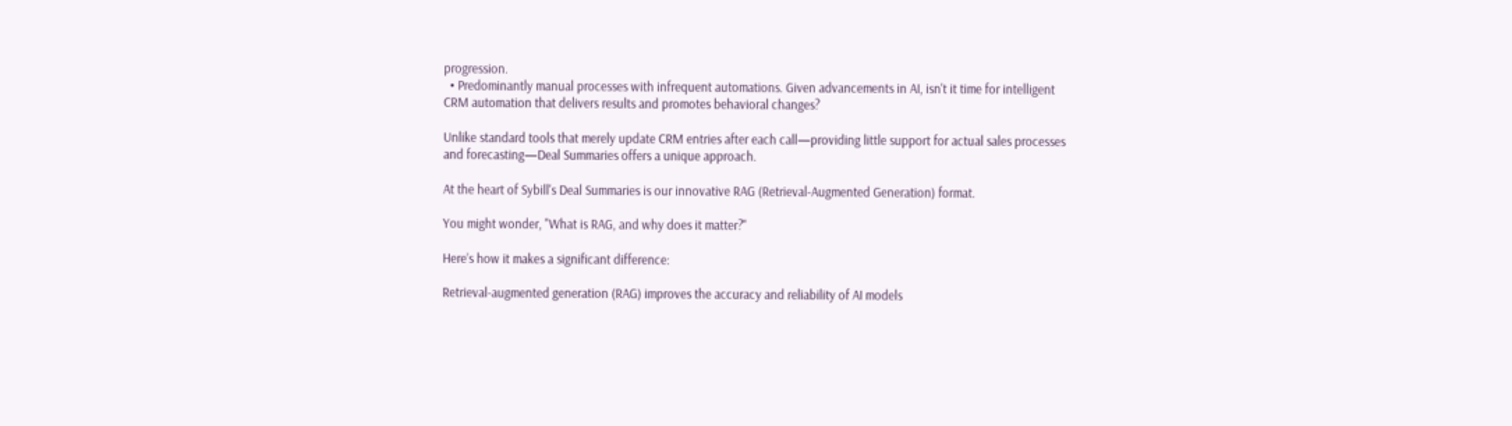progression.
  • Predominantly manual processes with infrequent automations. Given advancements in AI, isn't it time for intelligent CRM automation that delivers results and promotes behavioral changes?

Unlike standard tools that merely update CRM entries after each call—providing little support for actual sales processes and forecasting—Deal Summaries offers a unique approach.

At the heart of Sybill's Deal Summaries is our innovative RAG (Retrieval-Augmented Generation) format.

You might wonder, "What is RAG, and why does it matter?"

Here’s how it makes a significant difference:

Retrieval-augmented generation (RAG) improves the accuracy and reliability of AI models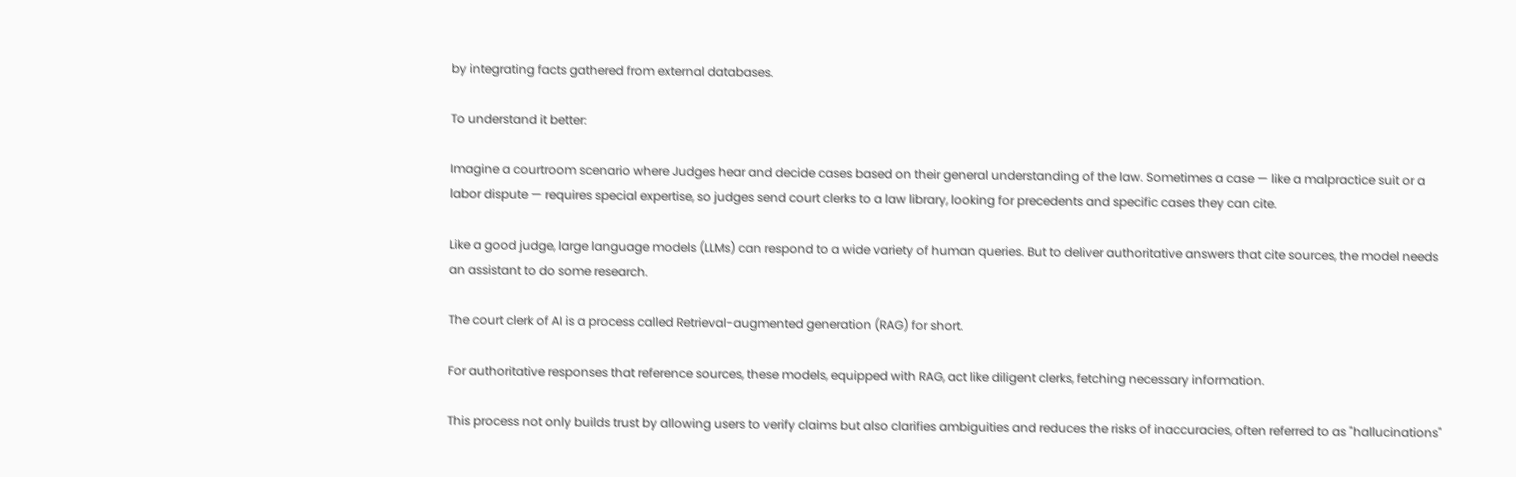by integrating facts gathered from external databases.

To understand it better:

Imagine a courtroom scenario where Judges hear and decide cases based on their general understanding of the law. Sometimes a case — like a malpractice suit or a labor dispute — requires special expertise, so judges send court clerks to a law library, looking for precedents and specific cases they can cite.

Like a good judge, large language models (LLMs) can respond to a wide variety of human queries. But to deliver authoritative answers that cite sources, the model needs an assistant to do some research.

The court clerk of AI is a process called Retrieval-augmented generation (RAG) for short.

For authoritative responses that reference sources, these models, equipped with RAG, act like diligent clerks, fetching necessary information.

This process not only builds trust by allowing users to verify claims but also clarifies ambiguities and reduces the risks of inaccuracies, often referred to as "hallucinations"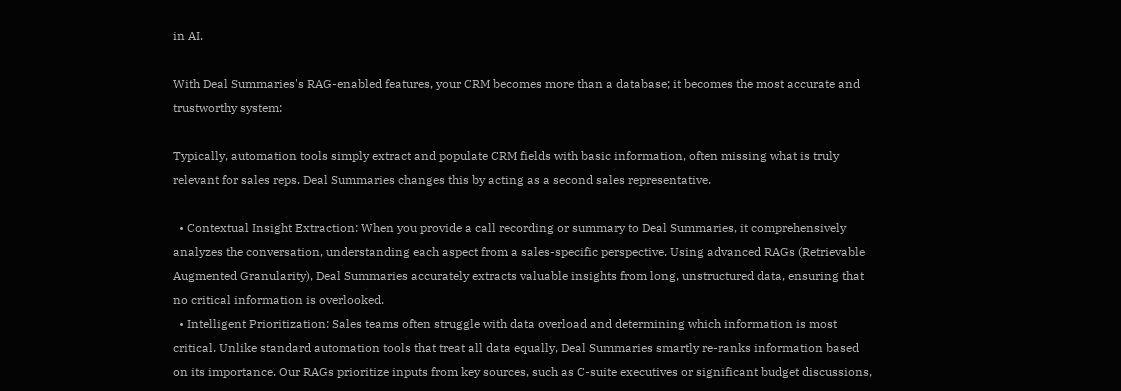in AI.

With Deal Summaries's RAG-enabled features, your CRM becomes more than a database; it becomes the most accurate and trustworthy system:

Typically, automation tools simply extract and populate CRM fields with basic information, often missing what is truly relevant for sales reps. Deal Summaries changes this by acting as a second sales representative.

  • Contextual Insight Extraction: When you provide a call recording or summary to Deal Summaries, it comprehensively analyzes the conversation, understanding each aspect from a sales-specific perspective. Using advanced RAGs (Retrievable Augmented Granularity), Deal Summaries accurately extracts valuable insights from long, unstructured data, ensuring that no critical information is overlooked.
  • Intelligent Prioritization: Sales teams often struggle with data overload and determining which information is most critical. Unlike standard automation tools that treat all data equally, Deal Summaries smartly re-ranks information based on its importance. Our RAGs prioritize inputs from key sources, such as C-suite executives or significant budget discussions,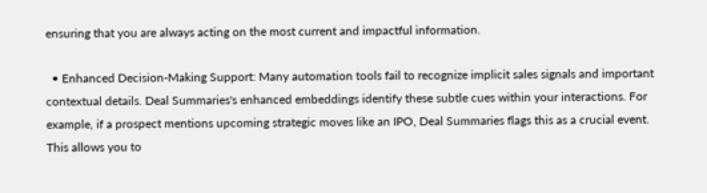ensuring that you are always acting on the most current and impactful information.

  • Enhanced Decision-Making Support: Many automation tools fail to recognize implicit sales signals and important contextual details. Deal Summaries's enhanced embeddings identify these subtle cues within your interactions. For example, if a prospect mentions upcoming strategic moves like an IPO, Deal Summaries flags this as a crucial event. This allows you to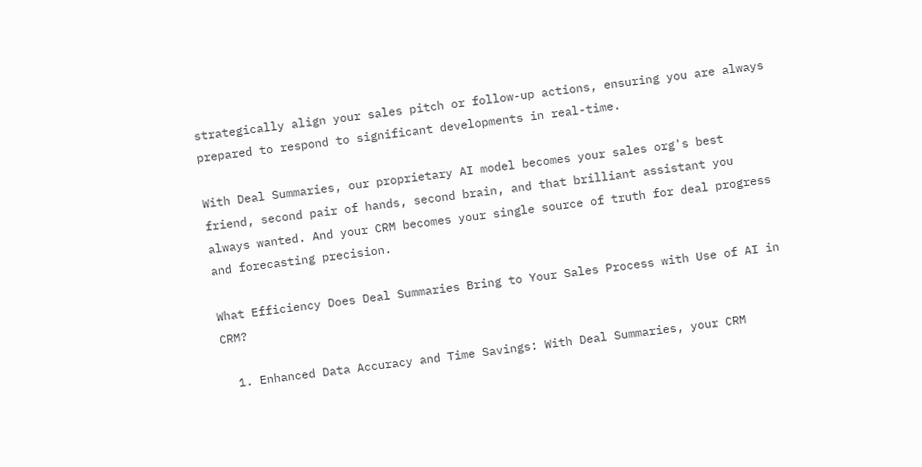strategically align your sales pitch or follow-up actions, ensuring you are always prepared to respond to significant developments in real-time.

With Deal Summaries, our proprietary AI model becomes your sales org's best friend, second pair of hands, second brain, and that brilliant assistant you always wanted. And your CRM becomes your single source of truth for deal progress and forecasting precision.

What Efficiency Does Deal Summaries Bring to Your Sales Process with Use of AI in CRM?

  1. Enhanced Data Accuracy and Time Savings: With Deal Summaries, your CRM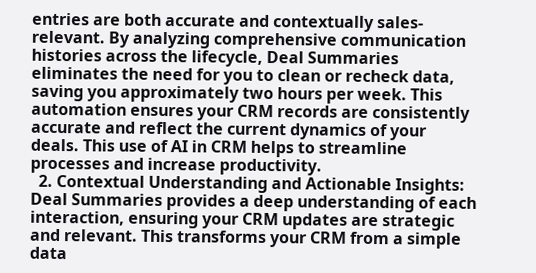entries are both accurate and contextually sales-relevant. By analyzing comprehensive communication histories across the lifecycle, Deal Summaries eliminates the need for you to clean or recheck data, saving you approximately two hours per week. This automation ensures your CRM records are consistently accurate and reflect the current dynamics of your deals. This use of AI in CRM helps to streamline processes and increase productivity.
  2. Contextual Understanding and Actionable Insights: Deal Summaries provides a deep understanding of each interaction, ensuring your CRM updates are strategic and relevant. This transforms your CRM from a simple data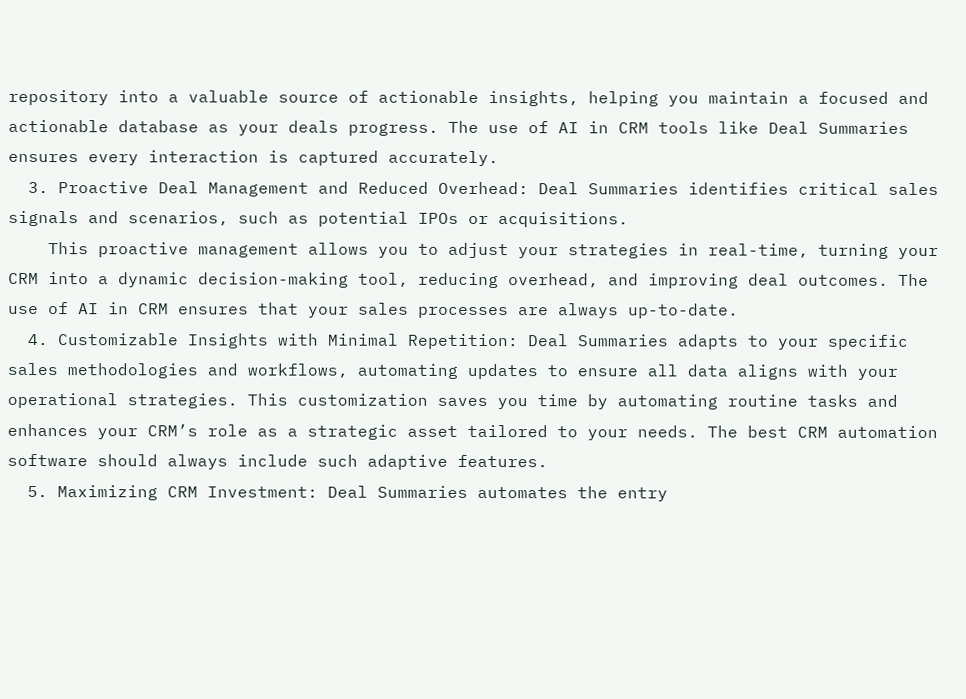repository into a valuable source of actionable insights, helping you maintain a focused and actionable database as your deals progress. The use of AI in CRM tools like Deal Summaries ensures every interaction is captured accurately.
  3. Proactive Deal Management and Reduced Overhead: Deal Summaries identifies critical sales signals and scenarios, such as potential IPOs or acquisitions.
    This proactive management allows you to adjust your strategies in real-time, turning your CRM into a dynamic decision-making tool, reducing overhead, and improving deal outcomes. The use of AI in CRM ensures that your sales processes are always up-to-date.
  4. Customizable Insights with Minimal Repetition: Deal Summaries adapts to your specific sales methodologies and workflows, automating updates to ensure all data aligns with your operational strategies. This customization saves you time by automating routine tasks and enhances your CRM’s role as a strategic asset tailored to your needs. The best CRM automation software should always include such adaptive features.
  5. Maximizing CRM Investment: Deal Summaries automates the entry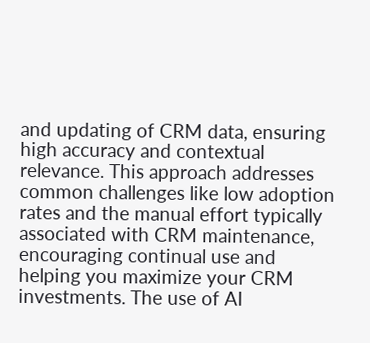and updating of CRM data, ensuring high accuracy and contextual relevance. This approach addresses common challenges like low adoption rates and the manual effort typically associated with CRM maintenance, encouraging continual use and helping you maximize your CRM investments. The use of AI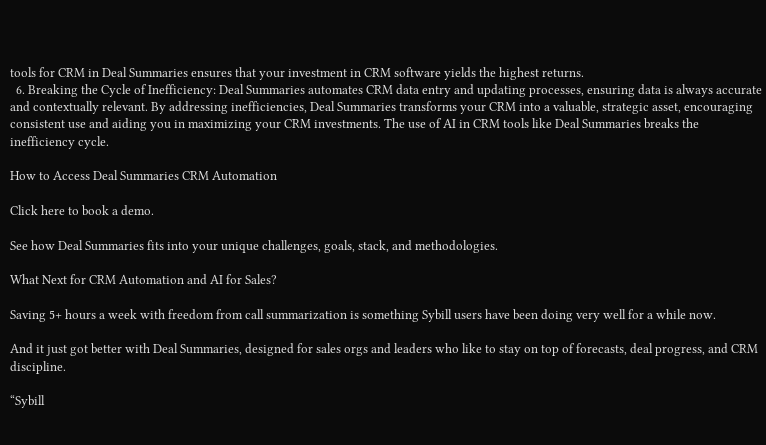tools for CRM in Deal Summaries ensures that your investment in CRM software yields the highest returns.
  6. Breaking the Cycle of Inefficiency: Deal Summaries automates CRM data entry and updating processes, ensuring data is always accurate and contextually relevant. By addressing inefficiencies, Deal Summaries transforms your CRM into a valuable, strategic asset, encouraging consistent use and aiding you in maximizing your CRM investments. The use of AI in CRM tools like Deal Summaries breaks the inefficiency cycle.

How to Access Deal Summaries CRM Automation

Click here to book a demo.

See how Deal Summaries fits into your unique challenges, goals, stack, and methodologies.

What Next for CRM Automation and AI for Sales?

Saving 5+ hours a week with freedom from call summarization is something Sybill users have been doing very well for a while now.

And it just got better with Deal Summaries, designed for sales orgs and leaders who like to stay on top of forecasts, deal progress, and CRM discipline.

“Sybill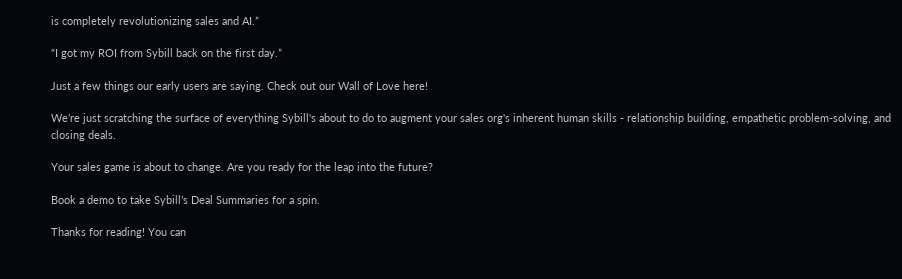is completely revolutionizing sales and AI.”

“I got my ROI from Sybill back on the first day.”

Just a few things our early users are saying. Check out our Wall of Love here!

We’re just scratching the surface of everything Sybill's about to do to augment your sales org's inherent human skills - relationship building, empathetic problem-solving, and closing deals.

Your sales game is about to change. Are you ready for the leap into the future?

Book a demo to take Sybill’s Deal Summaries for a spin.

Thanks for reading! You can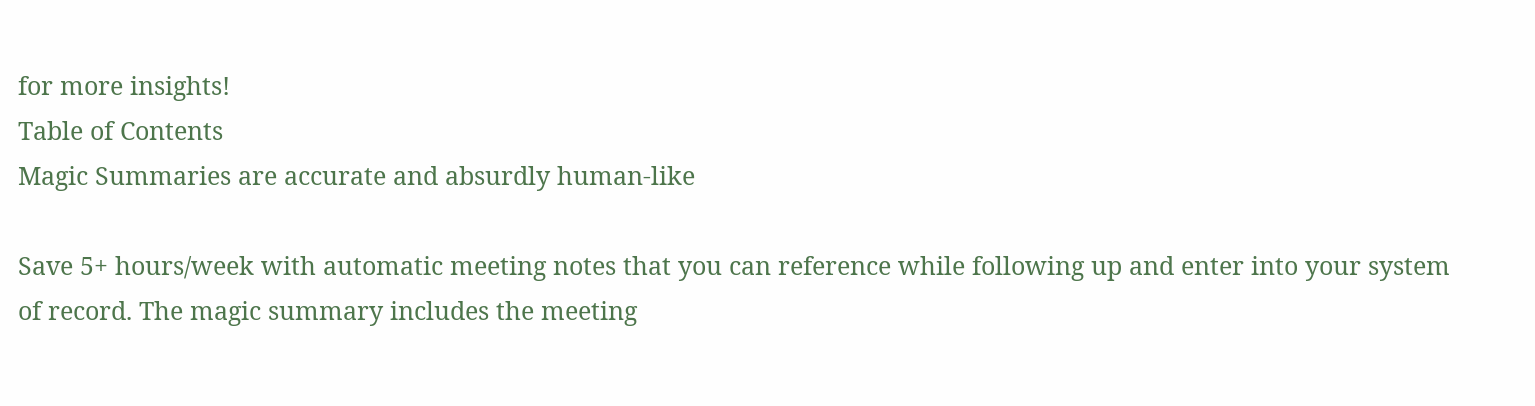for more insights!
Table of Contents
Magic Summaries are accurate and absurdly human-like

Save 5+ hours/week with automatic meeting notes that you can reference while following up and enter into your system of record. The magic summary includes the meeting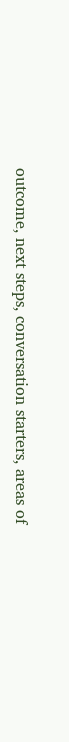outcome, next steps, conversation starters, areas of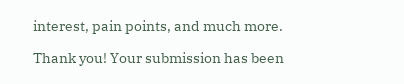interest, pain points, and much more.

Thank you! Your submission has been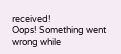received!
Oops! Something went wrong while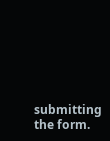submitting the form.